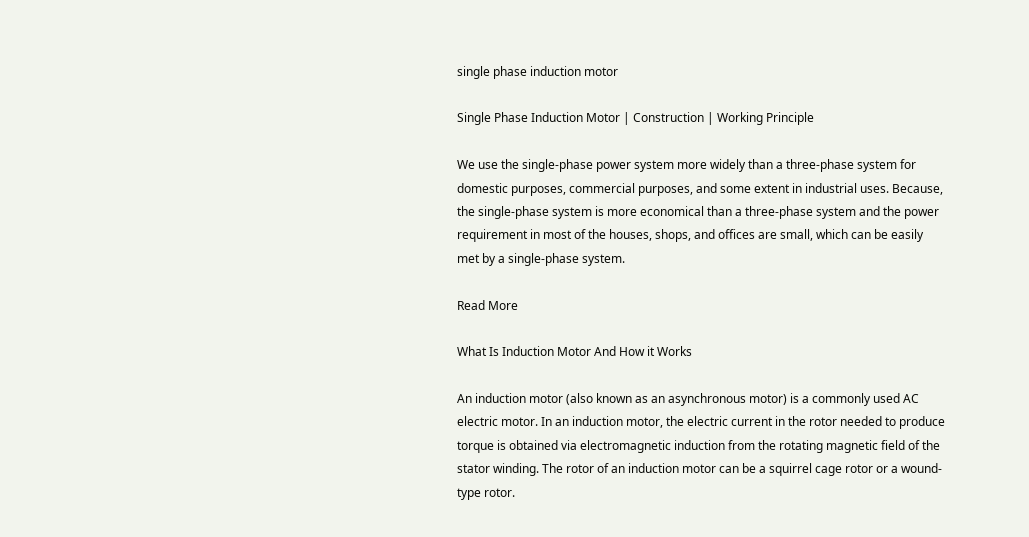single phase induction motor

Single Phase Induction Motor | Construction | Working Principle

We use the single-phase power system more widely than a three-phase system for domestic purposes, commercial purposes, and some extent in industrial uses. Because, the single-phase system is more economical than a three-phase system and the power requirement in most of the houses, shops, and offices are small, which can be easily met by a single-phase system.

Read More

What Is Induction Motor And How it Works

An induction motor (also known as an asynchronous motor) is a commonly used AC electric motor. In an induction motor, the electric current in the rotor needed to produce torque is obtained via electromagnetic induction from the rotating magnetic field of the stator winding. The rotor of an induction motor can be a squirrel cage rotor or a wound-type rotor.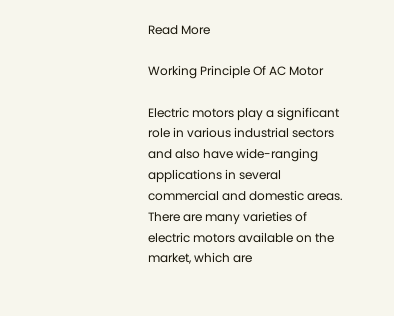Read More

Working Principle Of AC Motor

Electric motors play a significant role in various industrial sectors and also have wide-ranging applications in several commercial and domestic areas.
There are many varieties of electric motors available on the market, which are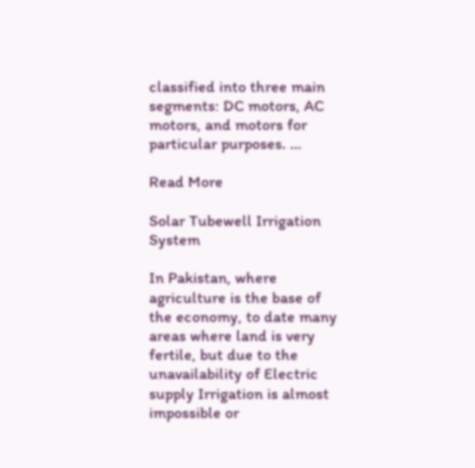classified into three main segments: DC motors, AC motors, and motors for particular purposes. …

Read More

Solar Tubewell Irrigation System

In Pakistan, where agriculture is the base of the economy, to date many areas where land is very fertile, but due to the unavailability of Electric supply Irrigation is almost impossible or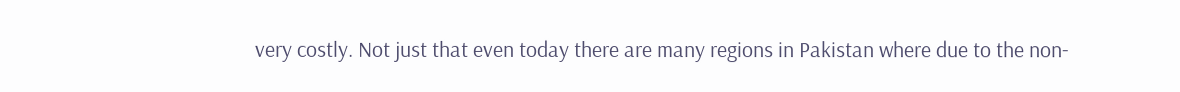very costly. Not just that even today there are many regions in Pakistan where due to the non-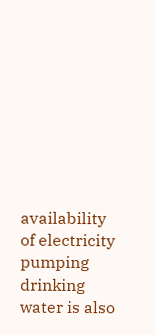availability of electricity pumping drinking water is also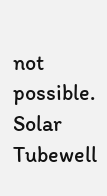not possible. Solar Tubewell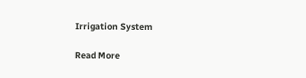Irrigation System

Read More